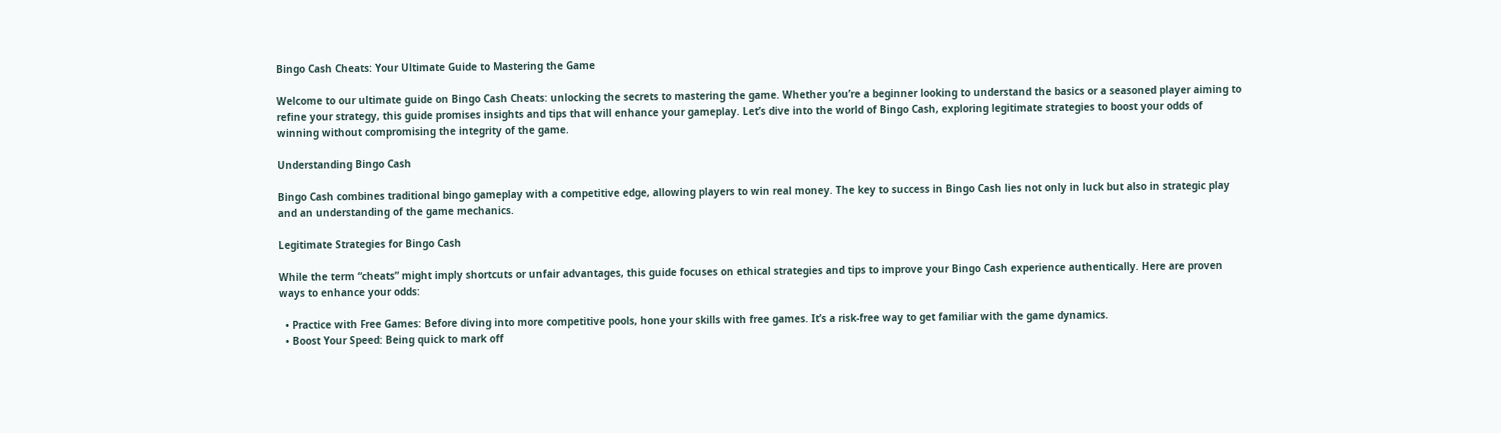Bingo Cash Cheats: Your Ultimate Guide to Mastering the Game

Welcome to our ultimate guide on Bingo Cash Cheats: unlocking the secrets to mastering the game. Whether you’re a beginner looking to understand the basics or a seasoned player aiming to refine your strategy, this guide promises insights and tips that will enhance your gameplay. Let’s dive into the world of Bingo Cash, exploring legitimate strategies to boost your odds of winning without compromising the integrity of the game.

Understanding Bingo Cash

Bingo Cash combines traditional bingo gameplay with a competitive edge, allowing players to win real money. The key to success in Bingo Cash lies not only in luck but also in strategic play and an understanding of the game mechanics.

Legitimate Strategies for Bingo Cash

While the term “cheats” might imply shortcuts or unfair advantages, this guide focuses on ethical strategies and tips to improve your Bingo Cash experience authentically. Here are proven ways to enhance your odds:

  • Practice with Free Games: Before diving into more competitive pools, hone your skills with free games. It’s a risk-free way to get familiar with the game dynamics.
  • Boost Your Speed: Being quick to mark off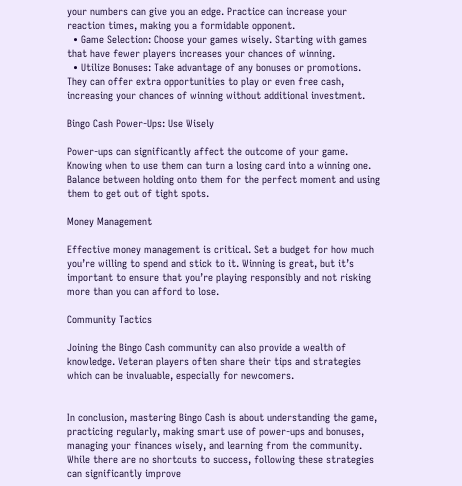your numbers can give you an edge. Practice can increase your reaction times, making you a formidable opponent.
  • Game Selection: Choose your games wisely. Starting with games that have fewer players increases your chances of winning.
  • Utilize Bonuses: Take advantage of any bonuses or promotions. They can offer extra opportunities to play or even free cash, increasing your chances of winning without additional investment.

Bingo Cash Power-Ups: Use Wisely

Power-ups can significantly affect the outcome of your game. Knowing when to use them can turn a losing card into a winning one. Balance between holding onto them for the perfect moment and using them to get out of tight spots.

Money Management

Effective money management is critical. Set a budget for how much you’re willing to spend and stick to it. Winning is great, but it’s important to ensure that you’re playing responsibly and not risking more than you can afford to lose.

Community Tactics

Joining the Bingo Cash community can also provide a wealth of knowledge. Veteran players often share their tips and strategies which can be invaluable, especially for newcomers.


In conclusion, mastering Bingo Cash is about understanding the game, practicing regularly, making smart use of power-ups and bonuses, managing your finances wisely, and learning from the community. While there are no shortcuts to success, following these strategies can significantly improve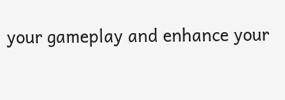your gameplay and enhance your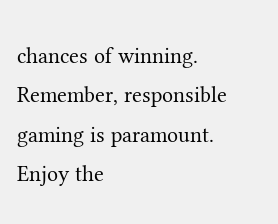chances of winning. Remember, responsible gaming is paramount. Enjoy the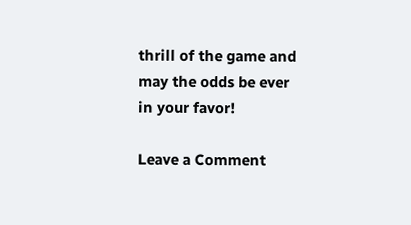thrill of the game and may the odds be ever in your favor!

Leave a Comment